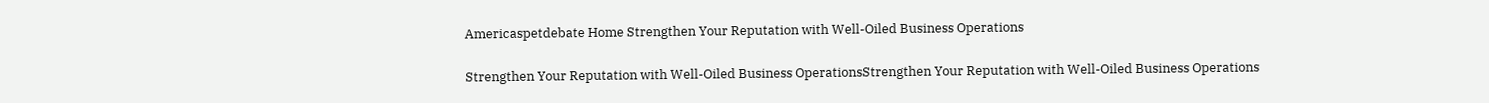Americaspetdebate Home Strengthen Your Reputation with Well-Oiled Business Operations

Strengthen Your Reputation with Well-Oiled Business OperationsStrengthen Your Reputation with Well-Oiled Business Operations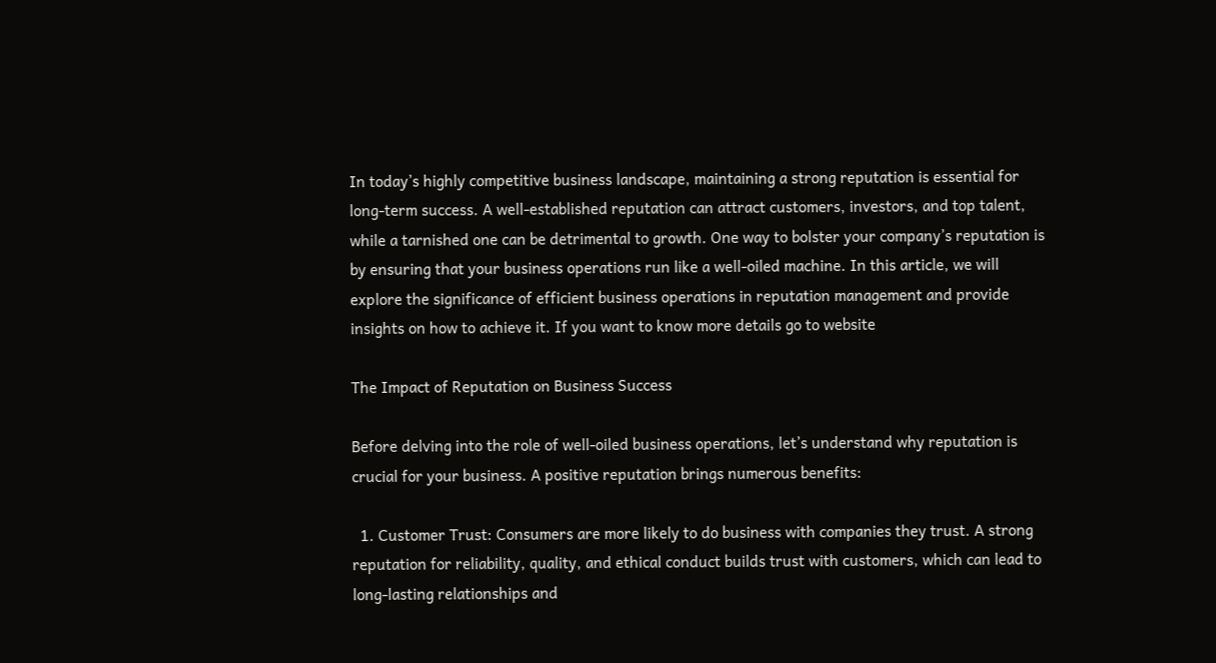In today’s highly competitive business landscape, maintaining a strong reputation is essential for long-term success. A well-established reputation can attract customers, investors, and top talent, while a tarnished one can be detrimental to growth. One way to bolster your company’s reputation is by ensuring that your business operations run like a well-oiled machine. In this article, we will explore the significance of efficient business operations in reputation management and provide insights on how to achieve it. If you want to know more details go to website

The Impact of Reputation on Business Success

Before delving into the role of well-oiled business operations, let’s understand why reputation is crucial for your business. A positive reputation brings numerous benefits:

  1. Customer Trust: Consumers are more likely to do business with companies they trust. A strong reputation for reliability, quality, and ethical conduct builds trust with customers, which can lead to long-lasting relationships and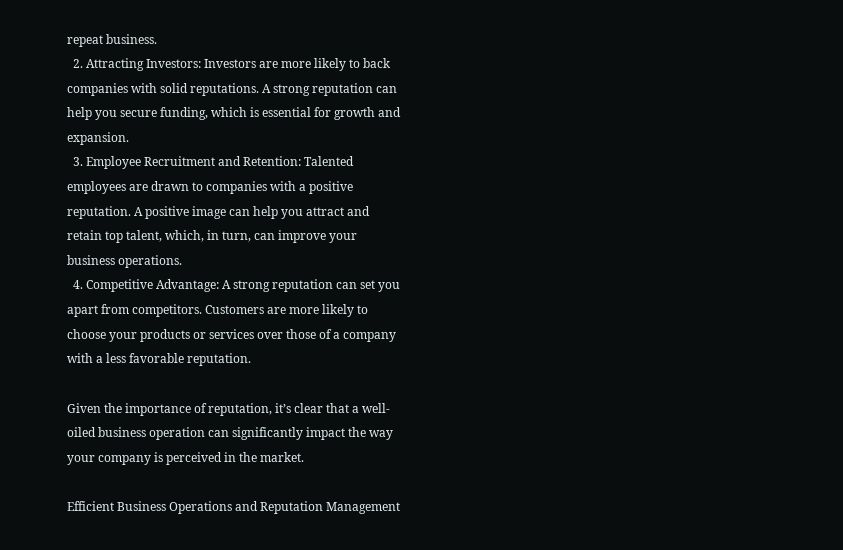repeat business.
  2. Attracting Investors: Investors are more likely to back companies with solid reputations. A strong reputation can help you secure funding, which is essential for growth and expansion.
  3. Employee Recruitment and Retention: Talented employees are drawn to companies with a positive reputation. A positive image can help you attract and retain top talent, which, in turn, can improve your business operations.
  4. Competitive Advantage: A strong reputation can set you apart from competitors. Customers are more likely to choose your products or services over those of a company with a less favorable reputation.

Given the importance of reputation, it’s clear that a well-oiled business operation can significantly impact the way your company is perceived in the market.

Efficient Business Operations and Reputation Management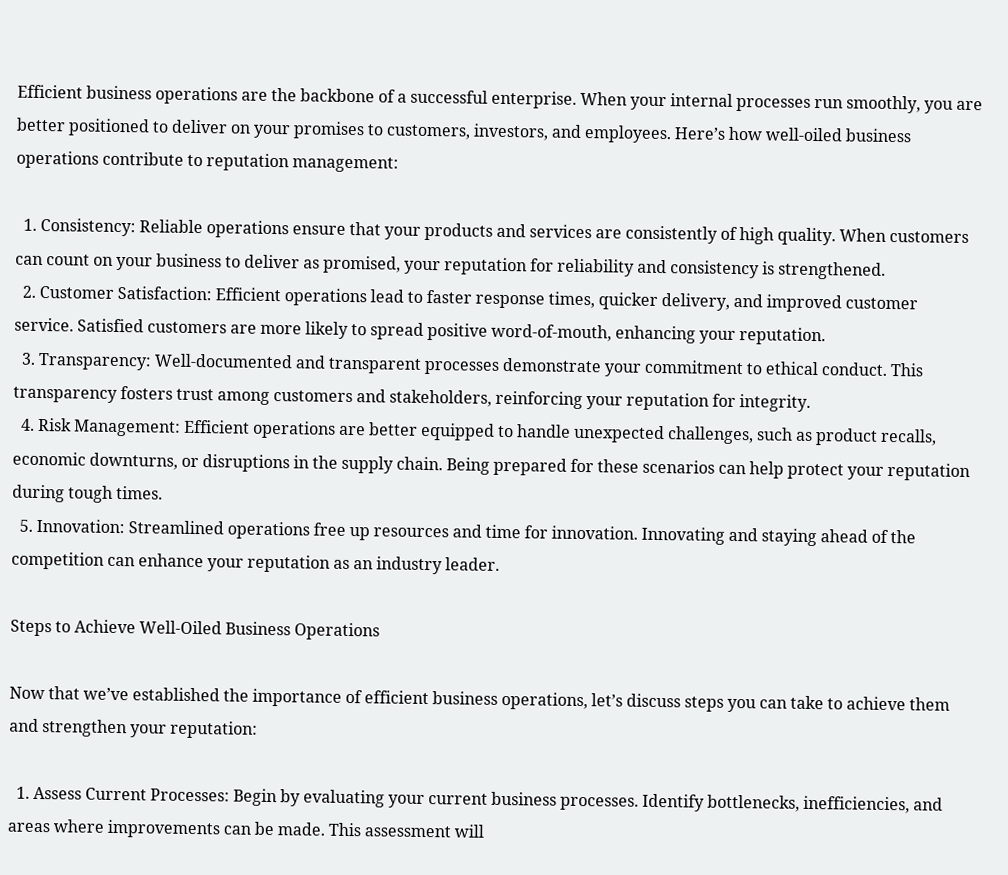Efficient business operations are the backbone of a successful enterprise. When your internal processes run smoothly, you are better positioned to deliver on your promises to customers, investors, and employees. Here’s how well-oiled business operations contribute to reputation management:

  1. Consistency: Reliable operations ensure that your products and services are consistently of high quality. When customers can count on your business to deliver as promised, your reputation for reliability and consistency is strengthened.
  2. Customer Satisfaction: Efficient operations lead to faster response times, quicker delivery, and improved customer service. Satisfied customers are more likely to spread positive word-of-mouth, enhancing your reputation.
  3. Transparency: Well-documented and transparent processes demonstrate your commitment to ethical conduct. This transparency fosters trust among customers and stakeholders, reinforcing your reputation for integrity.
  4. Risk Management: Efficient operations are better equipped to handle unexpected challenges, such as product recalls, economic downturns, or disruptions in the supply chain. Being prepared for these scenarios can help protect your reputation during tough times.
  5. Innovation: Streamlined operations free up resources and time for innovation. Innovating and staying ahead of the competition can enhance your reputation as an industry leader.

Steps to Achieve Well-Oiled Business Operations

Now that we’ve established the importance of efficient business operations, let’s discuss steps you can take to achieve them and strengthen your reputation:

  1. Assess Current Processes: Begin by evaluating your current business processes. Identify bottlenecks, inefficiencies, and areas where improvements can be made. This assessment will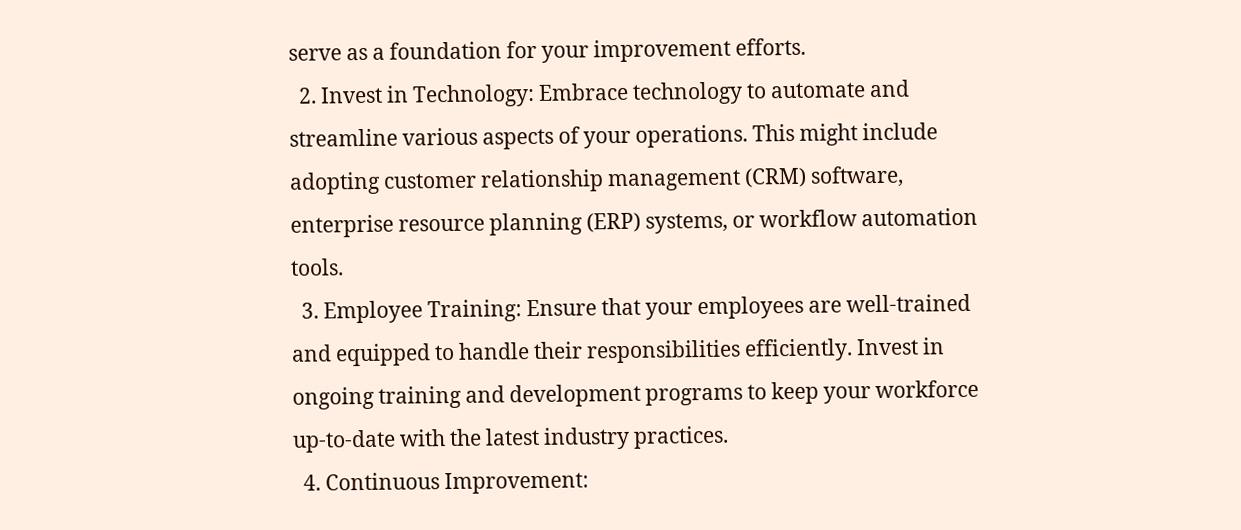serve as a foundation for your improvement efforts.
  2. Invest in Technology: Embrace technology to automate and streamline various aspects of your operations. This might include adopting customer relationship management (CRM) software, enterprise resource planning (ERP) systems, or workflow automation tools.
  3. Employee Training: Ensure that your employees are well-trained and equipped to handle their responsibilities efficiently. Invest in ongoing training and development programs to keep your workforce up-to-date with the latest industry practices.
  4. Continuous Improvement: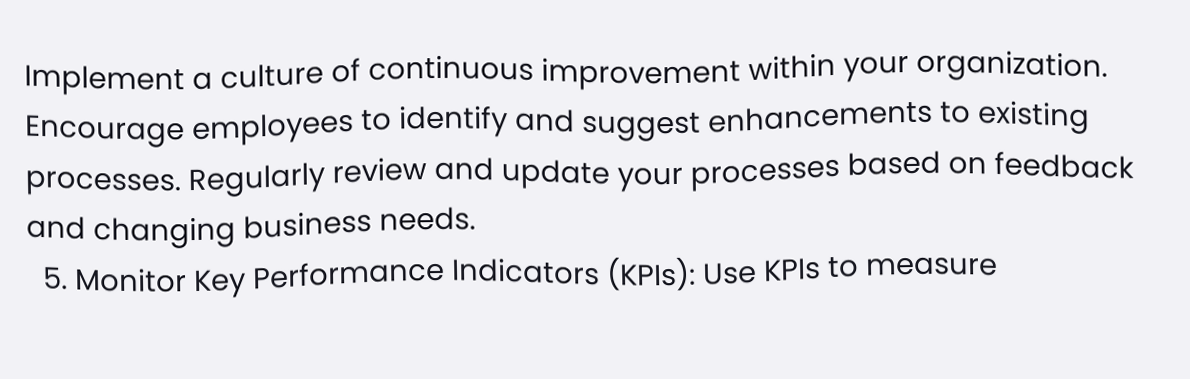Implement a culture of continuous improvement within your organization. Encourage employees to identify and suggest enhancements to existing processes. Regularly review and update your processes based on feedback and changing business needs.
  5. Monitor Key Performance Indicators (KPIs): Use KPIs to measure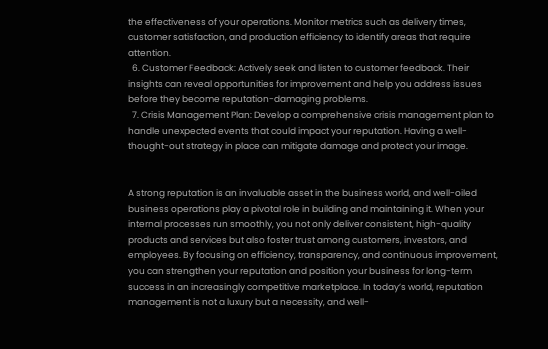the effectiveness of your operations. Monitor metrics such as delivery times, customer satisfaction, and production efficiency to identify areas that require attention.
  6. Customer Feedback: Actively seek and listen to customer feedback. Their insights can reveal opportunities for improvement and help you address issues before they become reputation-damaging problems.
  7. Crisis Management Plan: Develop a comprehensive crisis management plan to handle unexpected events that could impact your reputation. Having a well-thought-out strategy in place can mitigate damage and protect your image.


A strong reputation is an invaluable asset in the business world, and well-oiled business operations play a pivotal role in building and maintaining it. When your internal processes run smoothly, you not only deliver consistent, high-quality products and services but also foster trust among customers, investors, and employees. By focusing on efficiency, transparency, and continuous improvement, you can strengthen your reputation and position your business for long-term success in an increasingly competitive marketplace. In today’s world, reputation management is not a luxury but a necessity, and well-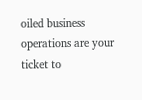oiled business operations are your ticket to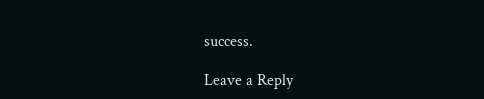success.

Leave a Reply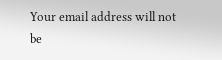Your email address will not be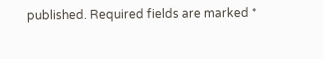published. Required fields are marked *